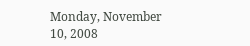Monday, November 10, 2008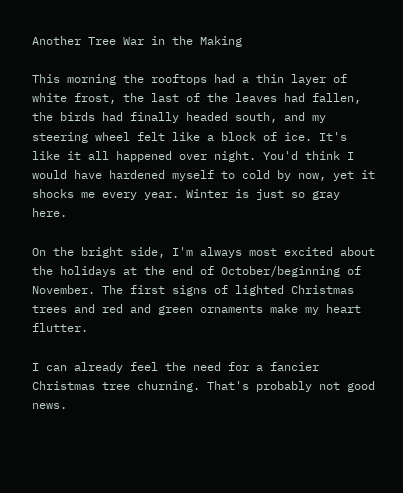Another Tree War in the Making

This morning the rooftops had a thin layer of white frost, the last of the leaves had fallen, the birds had finally headed south, and my steering wheel felt like a block of ice. It's like it all happened over night. You'd think I would have hardened myself to cold by now, yet it shocks me every year. Winter is just so gray here.

On the bright side, I'm always most excited about the holidays at the end of October/beginning of November. The first signs of lighted Christmas trees and red and green ornaments make my heart flutter.

I can already feel the need for a fancier Christmas tree churning. That's probably not good news.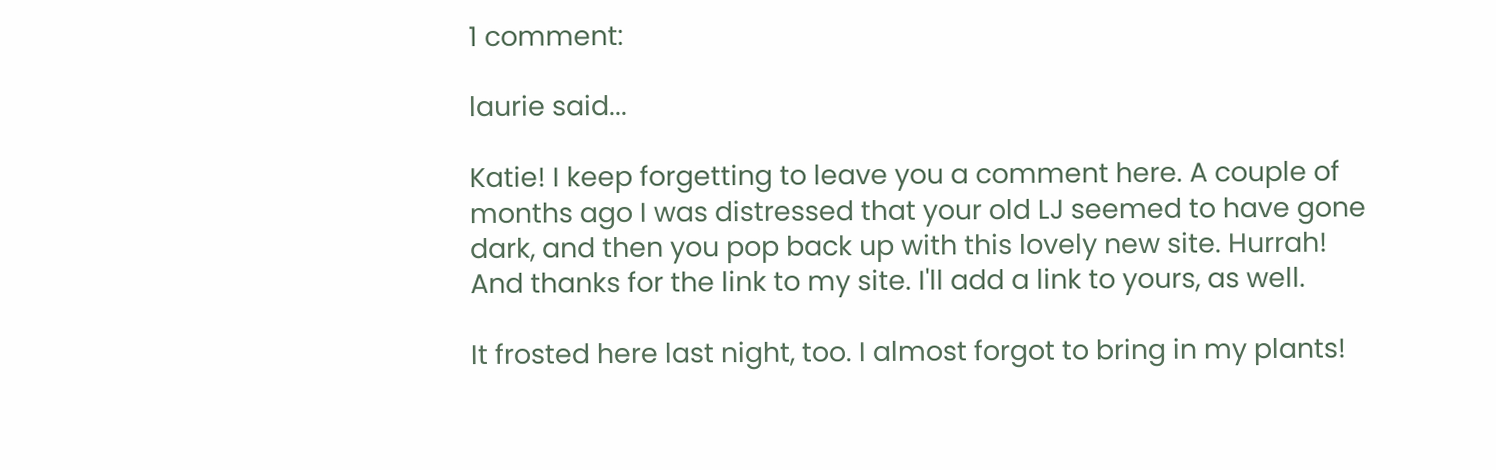1 comment:

laurie said...

Katie! I keep forgetting to leave you a comment here. A couple of months ago I was distressed that your old LJ seemed to have gone dark, and then you pop back up with this lovely new site. Hurrah! And thanks for the link to my site. I'll add a link to yours, as well.

It frosted here last night, too. I almost forgot to bring in my plants!